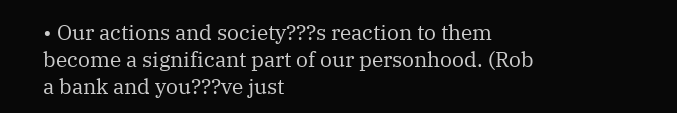• Our actions and society???s reaction to them become a significant part of our personhood. (Rob a bank and you???ve just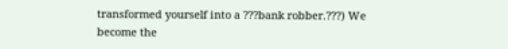transformed yourself into a ???bank robber.???) We become the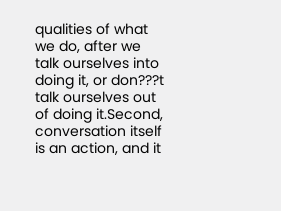qualities of what we do, after we talk ourselves into doing it, or don???t talk ourselves out of doing it.Second, conversation itself is an action, and it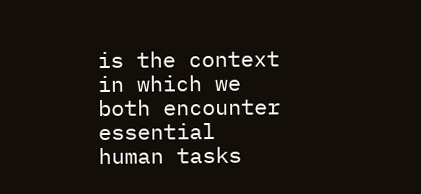is the context in which we both encounter essential human tasks